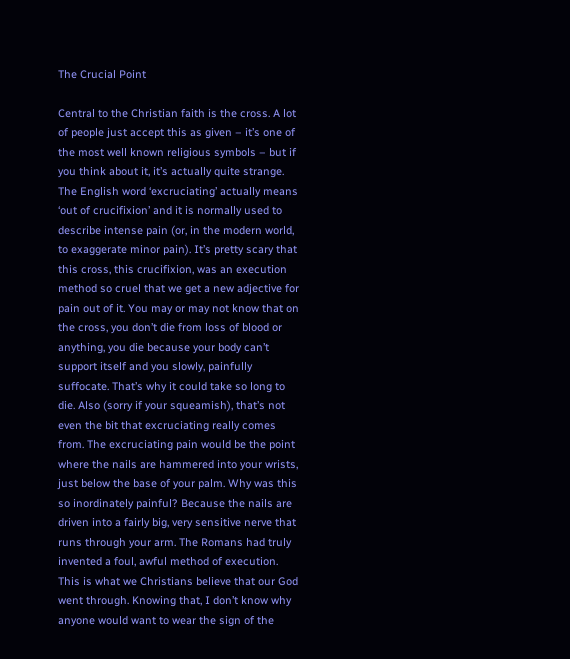The Crucial Point

Central to the Christian faith is the cross. A lot of people just accept this as given – it’s one of the most well known religious symbols – but if you think about it, it’s actually quite strange. The English word ‘excruciating’ actually means ‘out of crucifixion’ and it is normally used to describe intense pain (or, in the modern world, to exaggerate minor pain). It’s pretty scary that this cross, this crucifixion, was an execution method so cruel that we get a new adjective for pain out of it. You may or may not know that on the cross, you don’t die from loss of blood or anything, you die because your body can’t support itself and you slowly, painfully suffocate. That’s why it could take so long to die. Also (sorry if your squeamish), that’s not even the bit that excruciating really comes from. The excruciating pain would be the point where the nails are hammered into your wrists, just below the base of your palm. Why was this so inordinately painful? Because the nails are driven into a fairly big, very sensitive nerve that runs through your arm. The Romans had truly invented a foul, awful method of execution. This is what we Christians believe that our God went through. Knowing that, I don’t know why anyone would want to wear the sign of the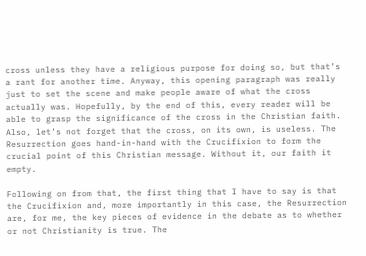cross unless they have a religious purpose for doing so, but that’s a rant for another time. Anyway, this opening paragraph was really just to set the scene and make people aware of what the cross actually was. Hopefully, by the end of this, every reader will be able to grasp the significance of the cross in the Christian faith. Also, let’s not forget that the cross, on its own, is useless. The Resurrection goes hand-in-hand with the Crucifixion to form the crucial point of this Christian message. Without it, our faith it empty.

Following on from that, the first thing that I have to say is that the Crucifixion and, more importantly in this case, the Resurrection are, for me, the key pieces of evidence in the debate as to whether or not Christianity is true. The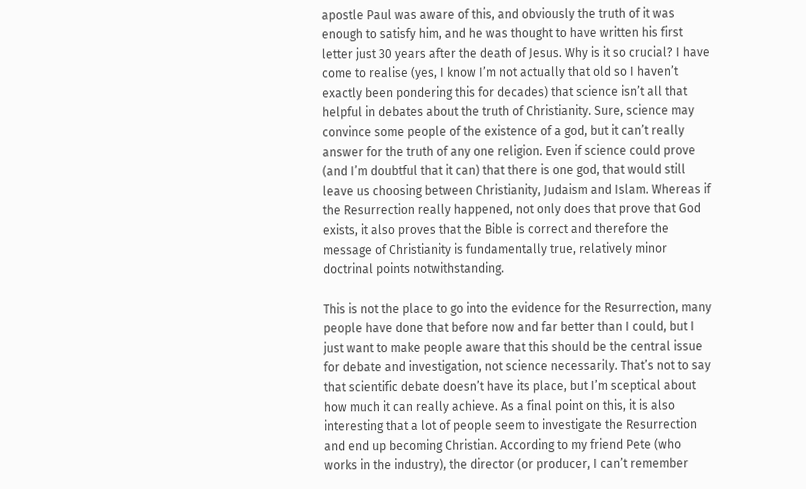apostle Paul was aware of this, and obviously the truth of it was enough to satisfy him, and he was thought to have written his first letter just 30 years after the death of Jesus. Why is it so crucial? I have come to realise (yes, I know I’m not actually that old so I haven’t exactly been pondering this for decades) that science isn’t all that helpful in debates about the truth of Christianity. Sure, science may convince some people of the existence of a god, but it can’t really answer for the truth of any one religion. Even if science could prove (and I’m doubtful that it can) that there is one god, that would still leave us choosing between Christianity, Judaism and Islam. Whereas if the Resurrection really happened, not only does that prove that God exists, it also proves that the Bible is correct and therefore the message of Christianity is fundamentally true, relatively minor doctrinal points notwithstanding.

This is not the place to go into the evidence for the Resurrection, many people have done that before now and far better than I could, but I just want to make people aware that this should be the central issue for debate and investigation, not science necessarily. That’s not to say that scientific debate doesn’t have its place, but I’m sceptical about how much it can really achieve. As a final point on this, it is also interesting that a lot of people seem to investigate the Resurrection and end up becoming Christian. According to my friend Pete (who works in the industry), the director (or producer, I can’t remember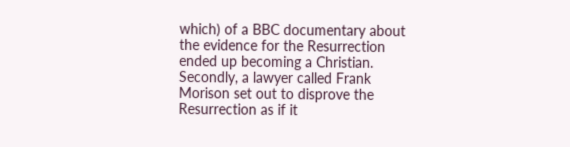which) of a BBC documentary about the evidence for the Resurrection ended up becoming a Christian. Secondly, a lawyer called Frank Morison set out to disprove the Resurrection as if it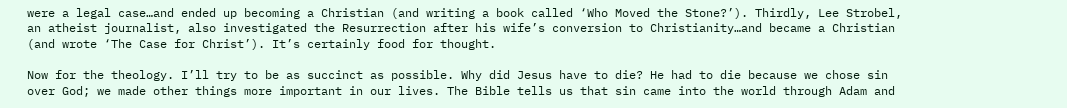were a legal case…and ended up becoming a Christian (and writing a book called ‘Who Moved the Stone?’). Thirdly, Lee Strobel, an atheist journalist, also investigated the Resurrection after his wife’s conversion to Christianity…and became a Christian (and wrote ‘The Case for Christ’). It’s certainly food for thought.

Now for the theology. I’ll try to be as succinct as possible. Why did Jesus have to die? He had to die because we chose sin over God; we made other things more important in our lives. The Bible tells us that sin came into the world through Adam and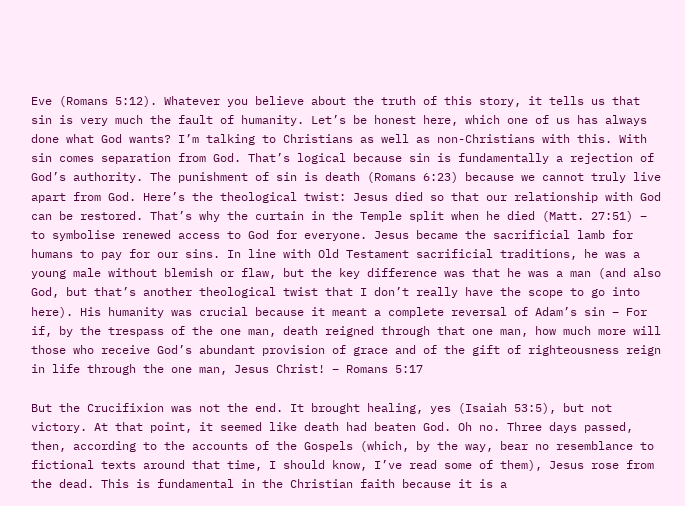Eve (Romans 5:12). Whatever you believe about the truth of this story, it tells us that sin is very much the fault of humanity. Let’s be honest here, which one of us has always done what God wants? I’m talking to Christians as well as non-Christians with this. With sin comes separation from God. That’s logical because sin is fundamentally a rejection of God’s authority. The punishment of sin is death (Romans 6:23) because we cannot truly live apart from God. Here’s the theological twist: Jesus died so that our relationship with God can be restored. That’s why the curtain in the Temple split when he died (Matt. 27:51) – to symbolise renewed access to God for everyone. Jesus became the sacrificial lamb for humans to pay for our sins. In line with Old Testament sacrificial traditions, he was a young male without blemish or flaw, but the key difference was that he was a man (and also God, but that’s another theological twist that I don’t really have the scope to go into here). His humanity was crucial because it meant a complete reversal of Adam’s sin – For if, by the trespass of the one man, death reigned through that one man, how much more will those who receive God’s abundant provision of grace and of the gift of righteousness reign in life through the one man, Jesus Christ! – Romans 5:17

But the Crucifixion was not the end. It brought healing, yes (Isaiah 53:5), but not victory. At that point, it seemed like death had beaten God. Oh no. Three days passed, then, according to the accounts of the Gospels (which, by the way, bear no resemblance to fictional texts around that time, I should know, I’ve read some of them), Jesus rose from the dead. This is fundamental in the Christian faith because it is a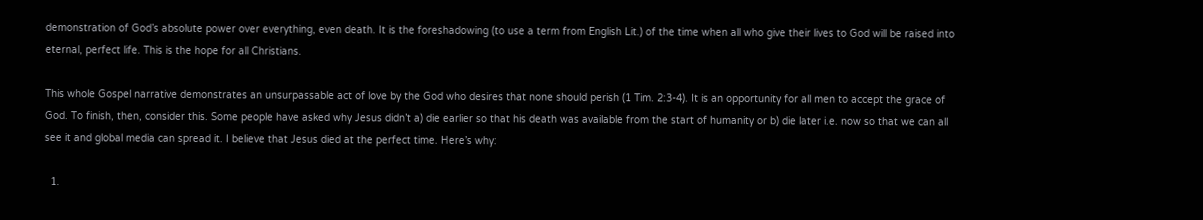demonstration of God’s absolute power over everything, even death. It is the foreshadowing (to use a term from English Lit.) of the time when all who give their lives to God will be raised into eternal, perfect life. This is the hope for all Christians.

This whole Gospel narrative demonstrates an unsurpassable act of love by the God who desires that none should perish (1 Tim. 2:3-4). It is an opportunity for all men to accept the grace of God. To finish, then, consider this. Some people have asked why Jesus didn’t a) die earlier so that his death was available from the start of humanity or b) die later i.e. now so that we can all see it and global media can spread it. I believe that Jesus died at the perfect time. Here’s why:

  1.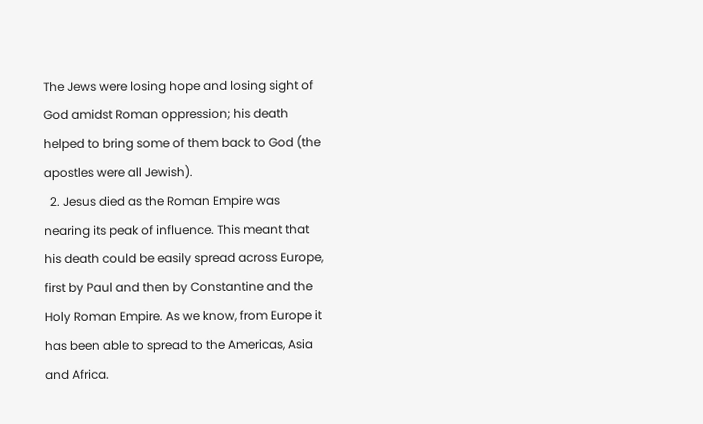The Jews were losing hope and losing sight of God amidst Roman oppression; his death helped to bring some of them back to God (the apostles were all Jewish).
  2. Jesus died as the Roman Empire was nearing its peak of influence. This meant that his death could be easily spread across Europe, first by Paul and then by Constantine and the Holy Roman Empire. As we know, from Europe it has been able to spread to the Americas, Asia and Africa.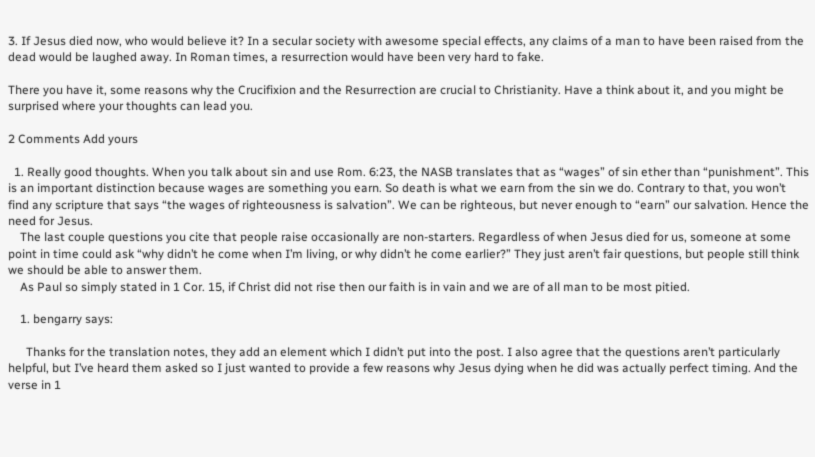3. If Jesus died now, who would believe it? In a secular society with awesome special effects, any claims of a man to have been raised from the dead would be laughed away. In Roman times, a resurrection would have been very hard to fake.

There you have it, some reasons why the Crucifixion and the Resurrection are crucial to Christianity. Have a think about it, and you might be surprised where your thoughts can lead you.

2 Comments Add yours

  1. Really good thoughts. When you talk about sin and use Rom. 6:23, the NASB translates that as “wages” of sin ether than “punishment”. This is an important distinction because wages are something you earn. So death is what we earn from the sin we do. Contrary to that, you won’t find any scripture that says “the wages of righteousness is salvation”. We can be righteous, but never enough to “earn” our salvation. Hence the need for Jesus.
    The last couple questions you cite that people raise occasionally are non-starters. Regardless of when Jesus died for us, someone at some point in time could ask “why didn’t he come when I’m living, or why didn’t he come earlier?” They just aren’t fair questions, but people still think we should be able to answer them.
    As Paul so simply stated in 1 Cor. 15, if Christ did not rise then our faith is in vain and we are of all man to be most pitied.

    1. bengarry says:

      Thanks for the translation notes, they add an element which I didn’t put into the post. I also agree that the questions aren’t particularly helpful, but I’ve heard them asked so I just wanted to provide a few reasons why Jesus dying when he did was actually perfect timing. And the verse in 1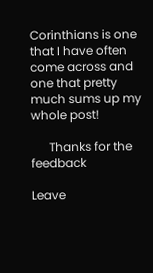Corinthians is one that I have often come across and one that pretty much sums up my whole post!

      Thanks for the feedback

Leave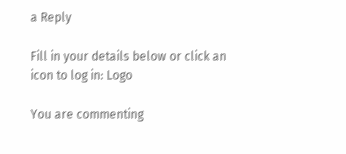a Reply

Fill in your details below or click an icon to log in: Logo

You are commenting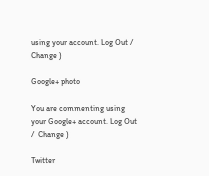using your account. Log Out /  Change )

Google+ photo

You are commenting using your Google+ account. Log Out /  Change )

Twitter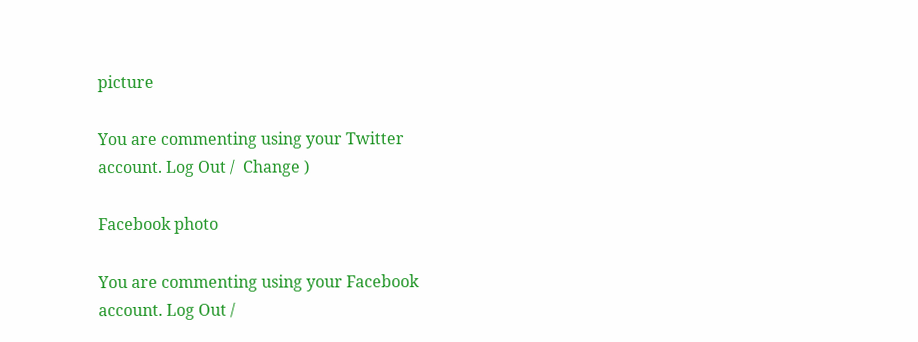picture

You are commenting using your Twitter account. Log Out /  Change )

Facebook photo

You are commenting using your Facebook account. Log Out /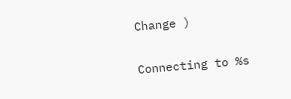Change )

Connecting to %s